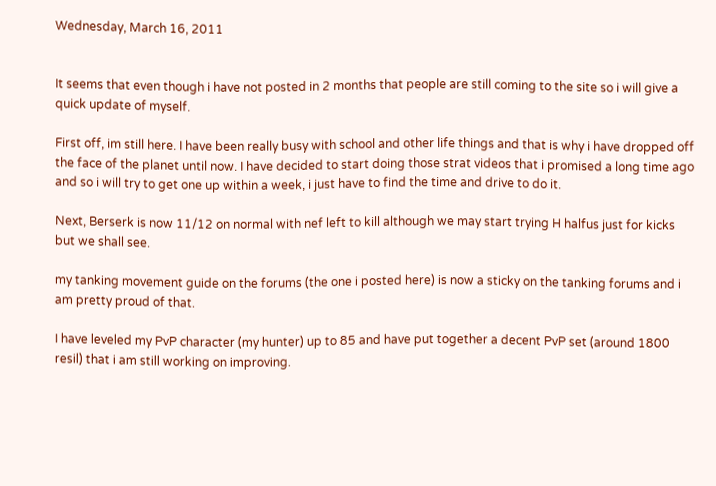Wednesday, March 16, 2011


It seems that even though i have not posted in 2 months that people are still coming to the site so i will give a quick update of myself.

First off, im still here. I have been really busy with school and other life things and that is why i have dropped off the face of the planet until now. I have decided to start doing those strat videos that i promised a long time ago and so i will try to get one up within a week, i just have to find the time and drive to do it.

Next, Berserk is now 11/12 on normal with nef left to kill although we may start trying H halfus just for kicks but we shall see.

my tanking movement guide on the forums (the one i posted here) is now a sticky on the tanking forums and i am pretty proud of that.

I have leveled my PvP character (my hunter) up to 85 and have put together a decent PvP set (around 1800 resil) that i am still working on improving.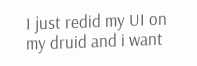I just redid my UI on my druid and i want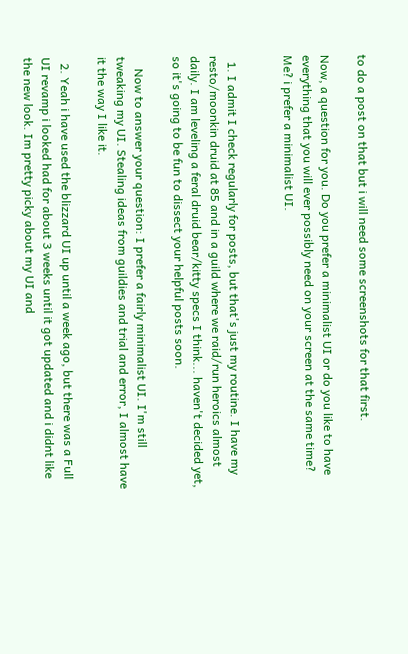to do a post on that but i will need some screenshots for that first.

Now, a question for you. Do you prefer a minimalist UI or do you like to have everything that you will ever possibly need on your screen at the same time? Me? i prefer a minimalist UI.


  1. I admit I check regularly for posts, but that's just my routine. I have my resto/moonkin druid at 85 and in a guild where we raid/run heroics almost daily. I am leveling a feral druid bear/kitty specs I think... haven't decided yet, so it's going to be fun to dissect your helpful posts soon.

    Now to answer your question: I prefer a fairly minimalist UI. I'm still tweaking my UI. Stealing ideas from guildies and trial and error, I almost have it the way I like it.

  2. Yeah i have used the blizzard UI up until a week ago, but there was a Full UI revamp i looked had for about 3 weeks until it got updated and i didnt like the new look. Im pretty picky about my UI and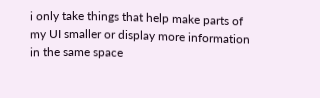i only take things that help make parts of my UI smaller or display more information in the same space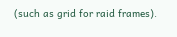(such as grid for raid frames).